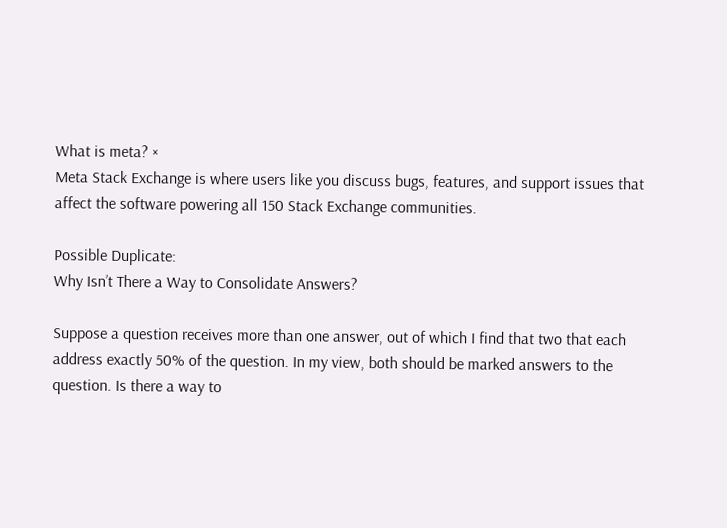What is meta? ×
Meta Stack Exchange is where users like you discuss bugs, features, and support issues that affect the software powering all 150 Stack Exchange communities.

Possible Duplicate:
Why Isn’t There a Way to Consolidate Answers?

Suppose a question receives more than one answer, out of which I find that two that each address exactly 50% of the question. In my view, both should be marked answers to the question. Is there a way to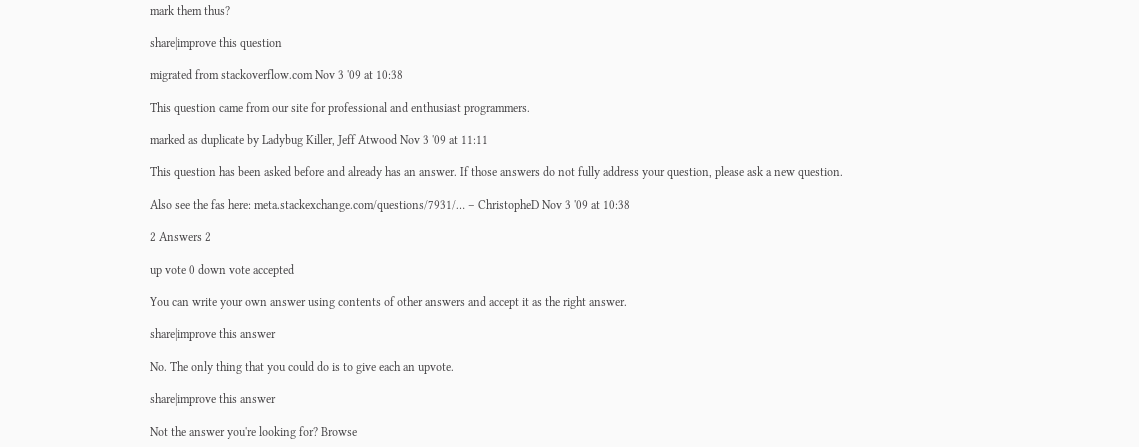mark them thus?

share|improve this question

migrated from stackoverflow.com Nov 3 '09 at 10:38

This question came from our site for professional and enthusiast programmers.

marked as duplicate by Ladybug Killer, Jeff Atwood Nov 3 '09 at 11:11

This question has been asked before and already has an answer. If those answers do not fully address your question, please ask a new question.

Also see the fas here: meta.stackexchange.com/questions/7931/… – ChristopheD Nov 3 '09 at 10:38

2 Answers 2

up vote 0 down vote accepted

You can write your own answer using contents of other answers and accept it as the right answer.

share|improve this answer

No. The only thing that you could do is to give each an upvote.

share|improve this answer

Not the answer you're looking for? Browse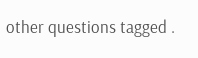other questions tagged .